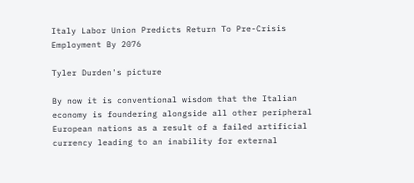Italy Labor Union Predicts Return To Pre-Crisis Employment By 2076

Tyler Durden's picture

By now it is conventional wisdom that the Italian economy is foundering alongside all other peripheral European nations as a result of a failed artificial currency leading to an inability for external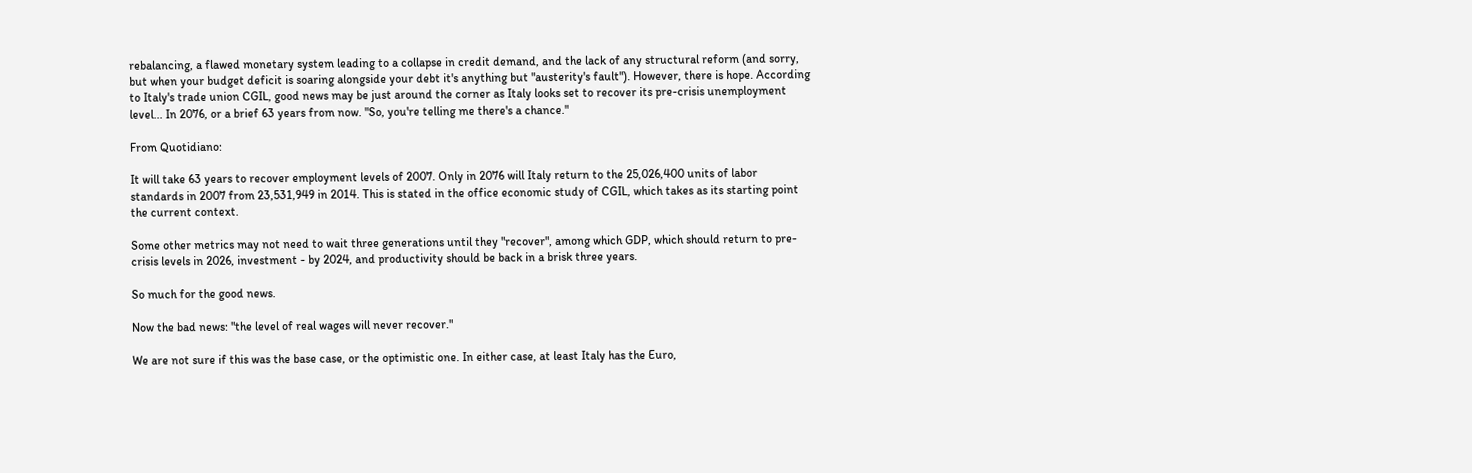rebalancing, a flawed monetary system leading to a collapse in credit demand, and the lack of any structural reform (and sorry, but when your budget deficit is soaring alongside your debt it's anything but "austerity's fault"). However, there is hope. According to Italy's trade union CGIL, good news may be just around the corner as Italy looks set to recover its pre-crisis unemployment level... In 2076, or a brief 63 years from now. "So, you're telling me there's a chance."

From Quotidiano:

It will take 63 years to recover employment levels of 2007. Only in 2076 will Italy return to the 25,026,400 units of labor standards in 2007 from 23,531,949 in 2014. This is stated in the office economic study of CGIL, which takes as its starting point the current context.

Some other metrics may not need to wait three generations until they "recover", among which GDP, which should return to pre-crisis levels in 2026, investment - by 2024, and productivity should be back in a brisk three years.

So much for the good news.

Now the bad news: "the level of real wages will never recover."

We are not sure if this was the base case, or the optimistic one. In either case, at least Italy has the Euro,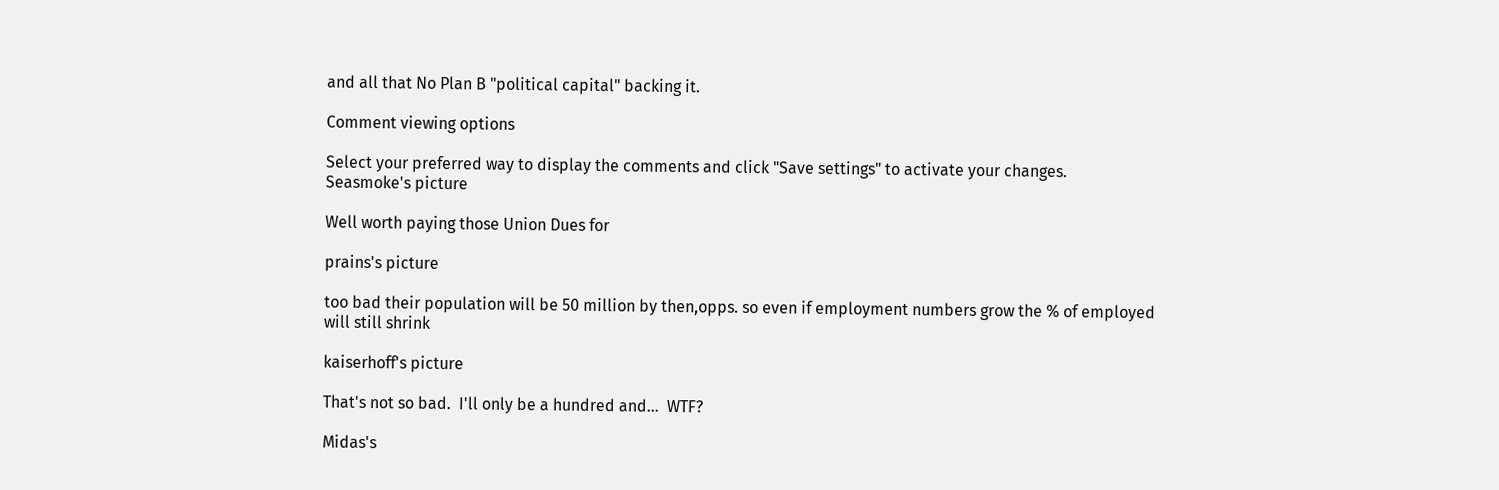and all that No Plan B "political capital" backing it.

Comment viewing options

Select your preferred way to display the comments and click "Save settings" to activate your changes.
Seasmoke's picture

Well worth paying those Union Dues for

prains's picture

too bad their population will be 50 million by then,opps. so even if employment numbers grow the % of employed will still shrink

kaiserhoff's picture

That's not so bad.  I'll only be a hundred and...  WTF?

Midas's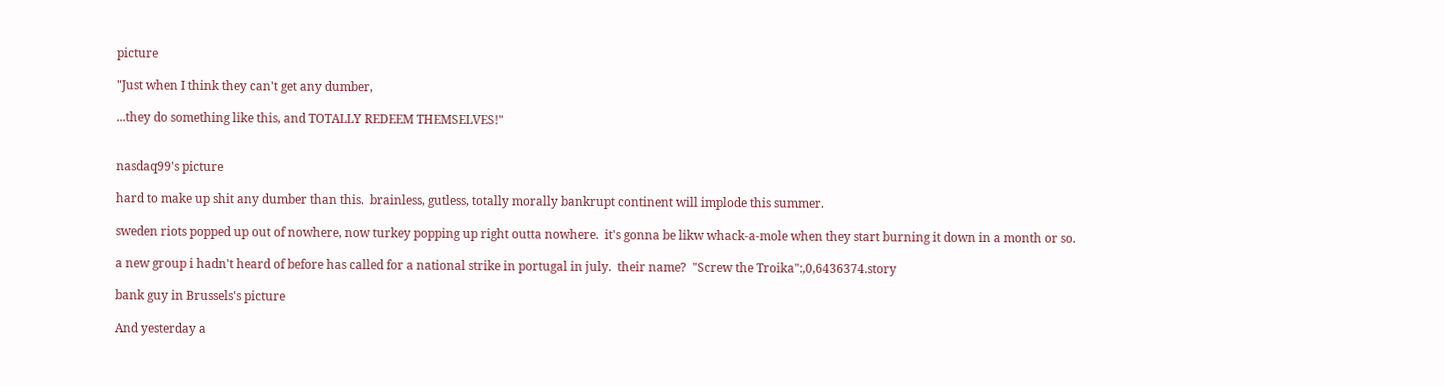picture

"Just when I think they can't get any dumber,

...they do something like this, and TOTALLY REDEEM THEMSELVES!"


nasdaq99's picture

hard to make up shit any dumber than this.  brainless, gutless, totally morally bankrupt continent will implode this summer.

sweden riots popped up out of nowhere, now turkey popping up right outta nowhere.  it's gonna be likw whack-a-mole when they start burning it down in a month or so.

a new group i hadn't heard of before has called for a national strike in portugal in july.  their name?  "Screw the Troika":,0,6436374.story

bank guy in Brussels's picture

And yesterday a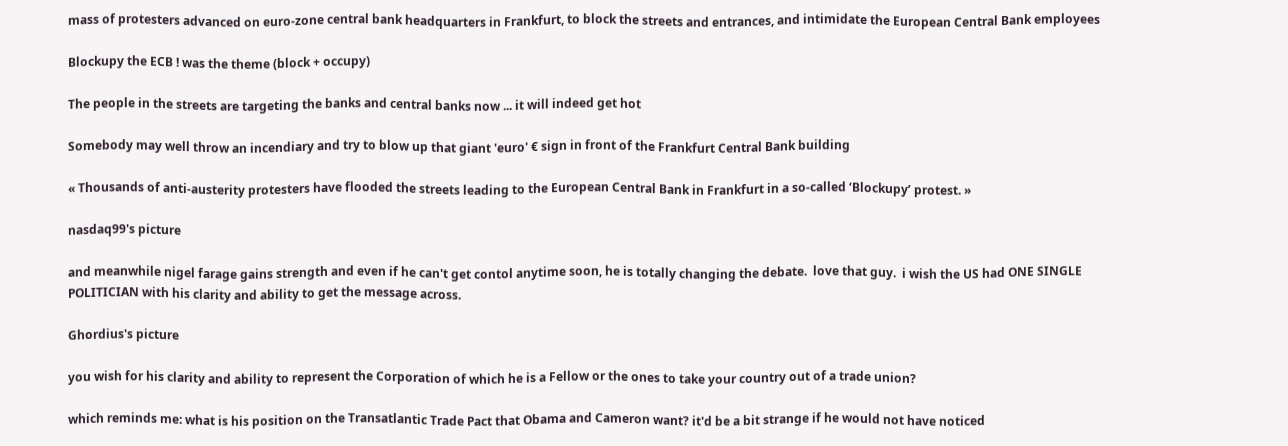mass of protesters advanced on euro-zone central bank headquarters in Frankfurt, to block the streets and entrances, and intimidate the European Central Bank employees

Blockupy the ECB ! was the theme (block + occupy)

The people in the streets are targeting the banks and central banks now ... it will indeed get hot

Somebody may well throw an incendiary and try to blow up that giant 'euro' € sign in front of the Frankfurt Central Bank building

« Thousands of anti-austerity protesters have flooded the streets leading to the European Central Bank in Frankfurt in a so-called ‘Blockupy’ protest. »

nasdaq99's picture

and meanwhile nigel farage gains strength and even if he can't get contol anytime soon, he is totally changing the debate.  love that guy.  i wish the US had ONE SINGLE POLITICIAN with his clarity and ability to get the message across.

Ghordius's picture

you wish for his clarity and ability to represent the Corporation of which he is a Fellow or the ones to take your country out of a trade union?

which reminds me: what is his position on the Transatlantic Trade Pact that Obama and Cameron want? it'd be a bit strange if he would not have noticed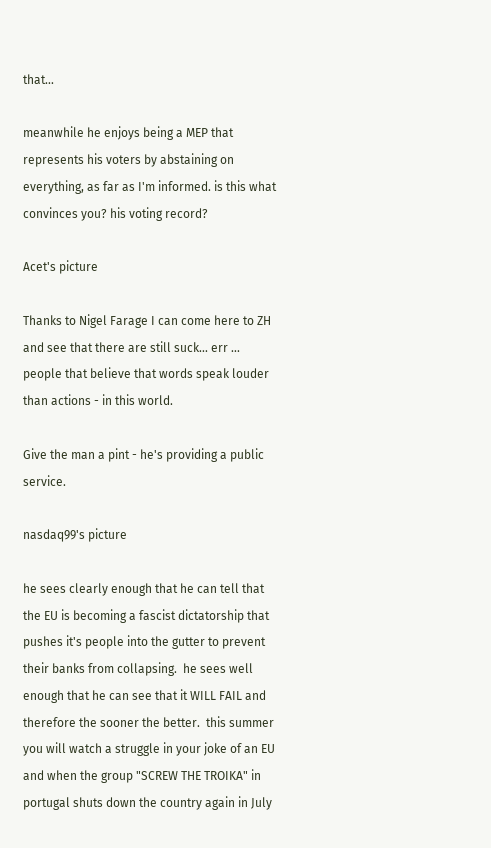that...

meanwhile he enjoys being a MEP that represents his voters by abstaining on everything, as far as I'm informed. is this what convinces you? his voting record?

Acet's picture

Thanks to Nigel Farage I can come here to ZH and see that there are still suck... err ... people that believe that words speak louder than actions - in this world.

Give the man a pint - he's providing a public service.

nasdaq99's picture

he sees clearly enough that he can tell that the EU is becoming a fascist dictatorship that pushes it's people into the gutter to prevent their banks from collapsing.  he sees well enough that he can see that it WILL FAIL and therefore the sooner the better.  this summer you will watch a struggle in your joke of an EU and when the group "SCREW THE TROIKA" in portugal shuts down the country again in July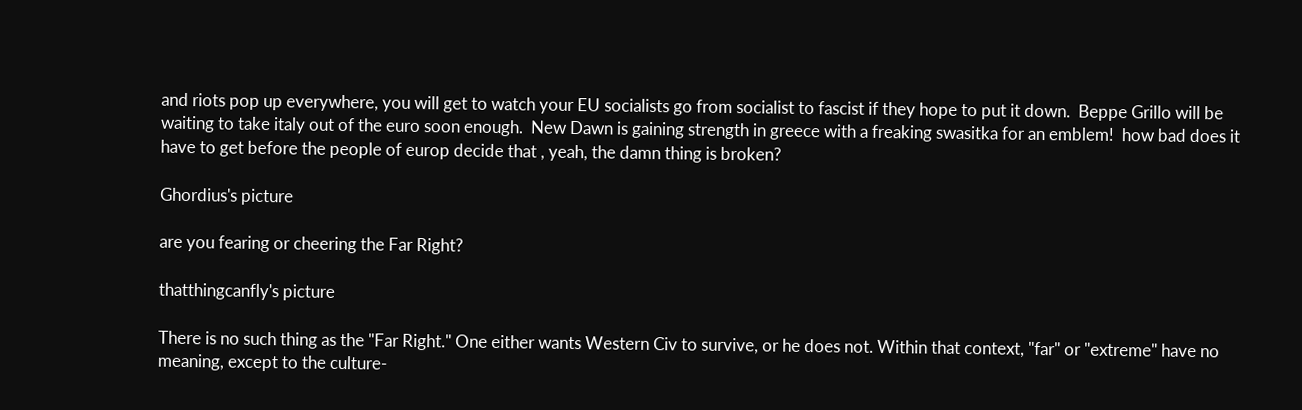and riots pop up everywhere, you will get to watch your EU socialists go from socialist to fascist if they hope to put it down.  Beppe Grillo will be waiting to take italy out of the euro soon enough.  New Dawn is gaining strength in greece with a freaking swasitka for an emblem!  how bad does it have to get before the people of europ decide that , yeah, the damn thing is broken?

Ghordius's picture

are you fearing or cheering the Far Right?

thatthingcanfly's picture

There is no such thing as the "Far Right." One either wants Western Civ to survive, or he does not. Within that context, "far" or "extreme" have no meaning, except to the culture-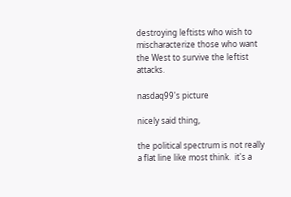destroying leftists who wish to mischaracterize those who want the West to survive the leftist attacks.

nasdaq99's picture

nicely said thing,

the political spectrum is not really a flat line like most think.  it's a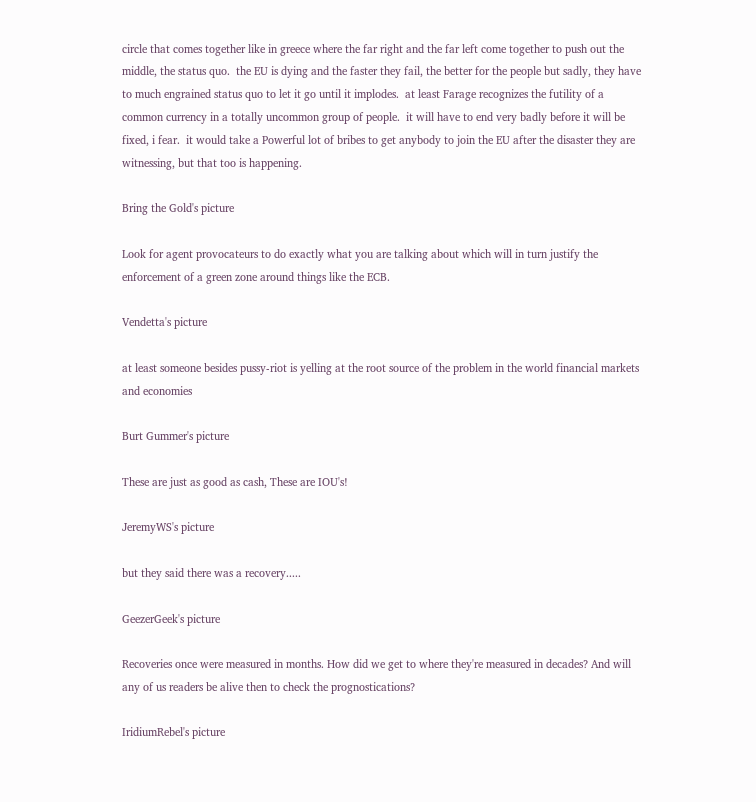circle that comes together like in greece where the far right and the far left come together to push out the middle, the status quo.  the EU is dying and the faster they fail, the better for the people but sadly, they have to much engrained status quo to let it go until it implodes.  at least Farage recognizes the futility of a common currency in a totally uncommon group of people.  it will have to end very badly before it will be fixed, i fear.  it would take a Powerful lot of bribes to get anybody to join the EU after the disaster they are witnessing, but that too is happening.

Bring the Gold's picture

Look for agent provocateurs to do exactly what you are talking about which will in turn justify the enforcement of a green zone around things like the ECB.

Vendetta's picture

at least someone besides pussy-riot is yelling at the root source of the problem in the world financial markets and economies

Burt Gummer's picture

These are just as good as cash, These are IOU's!

JeremyWS's picture

but they said there was a recovery.....

GeezerGeek's picture

Recoveries once were measured in months. How did we get to where they're measured in decades? And will any of us readers be alive then to check the prognostications?

IridiumRebel's picture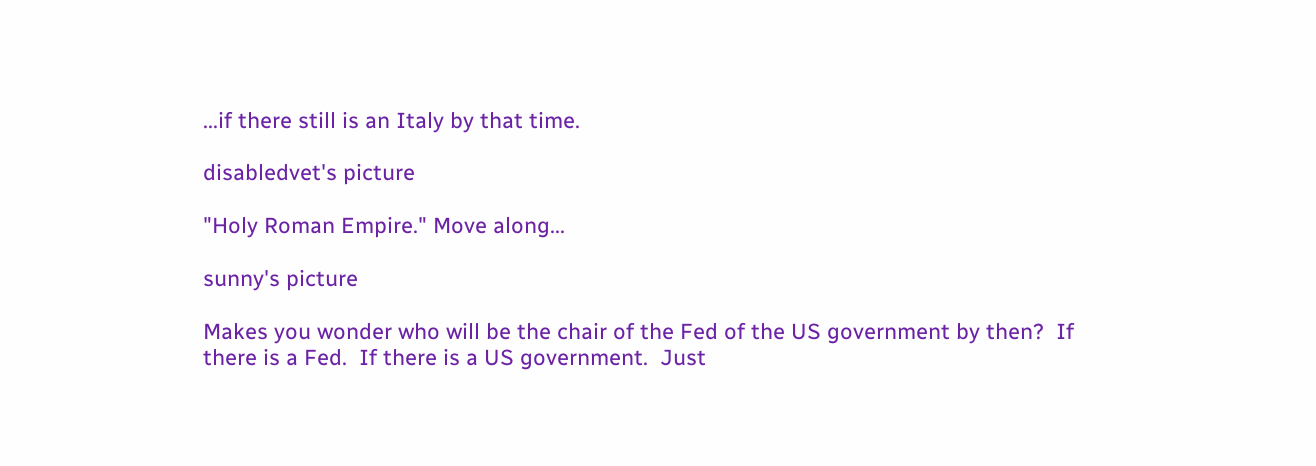...if there still is an Italy by that time.

disabledvet's picture

"Holy Roman Empire." Move along...

sunny's picture

Makes you wonder who will be the chair of the Fed of the US government by then?  If there is a Fed.  If there is a US government.  Just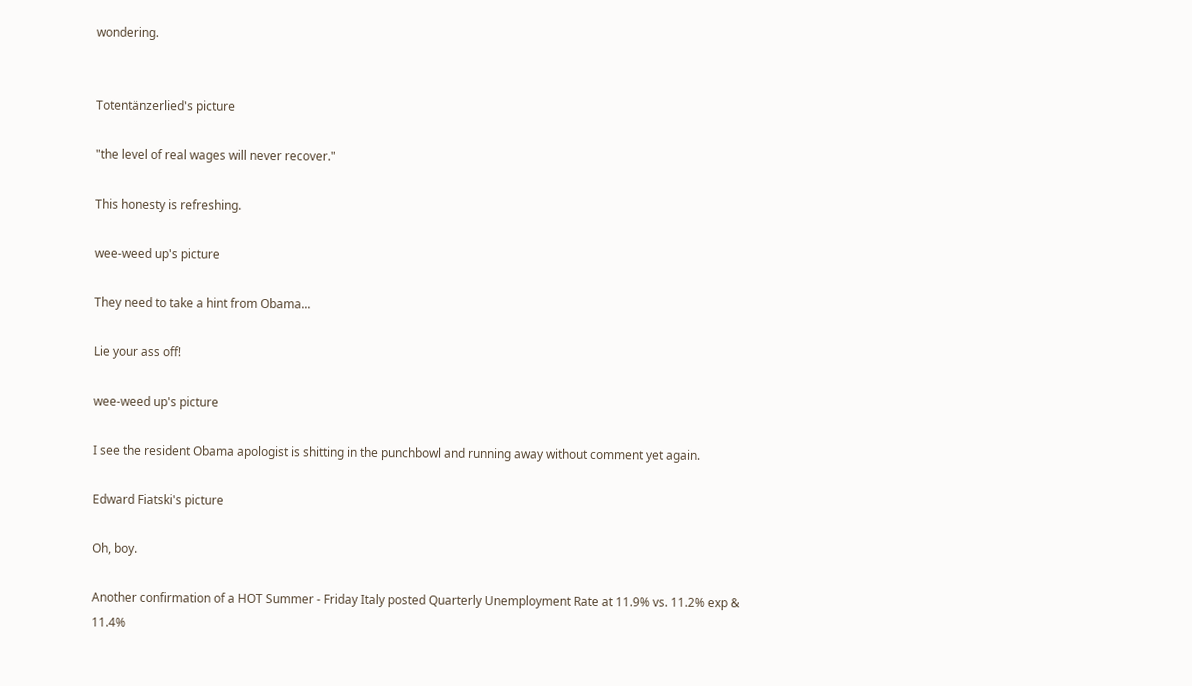wondering.


Totentänzerlied's picture

"the level of real wages will never recover."

This honesty is refreshing.

wee-weed up's picture

They need to take a hint from Obama...

Lie your ass off!

wee-weed up's picture

I see the resident Obama apologist is shitting in the punchbowl and running away without comment yet again.

Edward Fiatski's picture

Oh, boy.

Another confirmation of a HOT Summer - Friday Italy posted Quarterly Unemployment Rate at 11.9% vs. 11.2% exp & 11.4%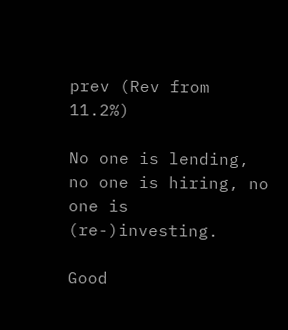prev (Rev from 11.2%)

No one is lending, no one is hiring, no one is (re-)investing.

Good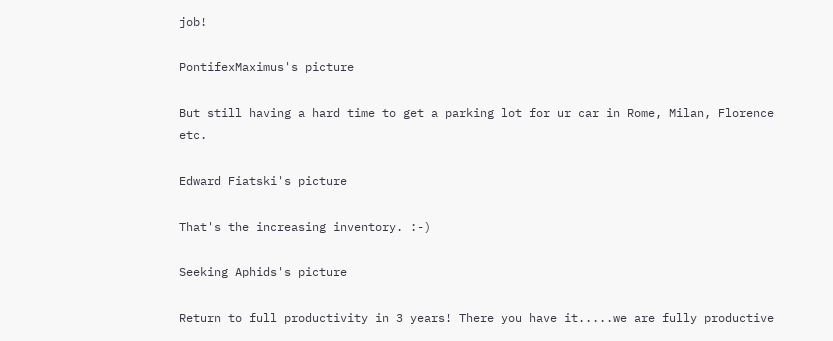job!

PontifexMaximus's picture

But still having a hard time to get a parking lot for ur car in Rome, Milan, Florence etc.

Edward Fiatski's picture

That's the increasing inventory. :-)

Seeking Aphids's picture

Return to full productivity in 3 years! There you have it.....we are fully productive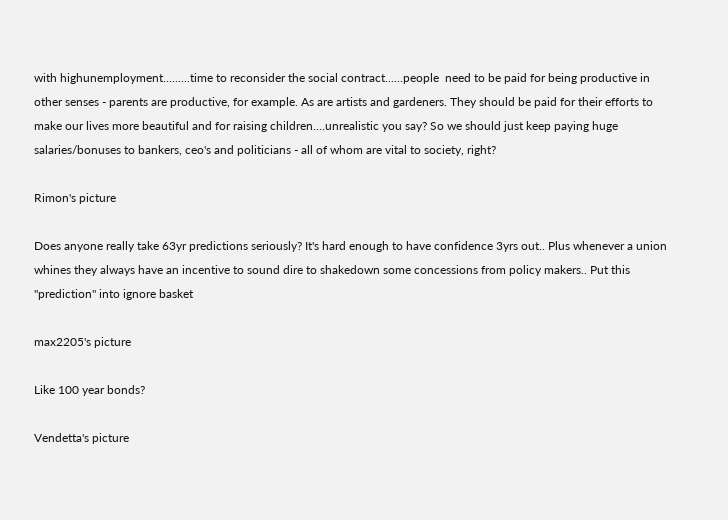with highunemployment.........time to reconsider the social contract......people  need to be paid for being productive in other senses - parents are productive, for example. As are artists and gardeners. They should be paid for their efforts to make our lives more beautiful and for raising children....unrealistic you say? So we should just keep paying huge salaries/bonuses to bankers, ceo's and politicians - all of whom are vital to society, right?

Rimon's picture

Does anyone really take 63yr predictions seriously? It's hard enough to have confidence 3yrs out.. Plus whenever a union whines they always have an incentive to sound dire to shakedown some concessions from policy makers.. Put this "prediction" into ignore basket

max2205's picture

Like 100 year bonds?

Vendetta's picture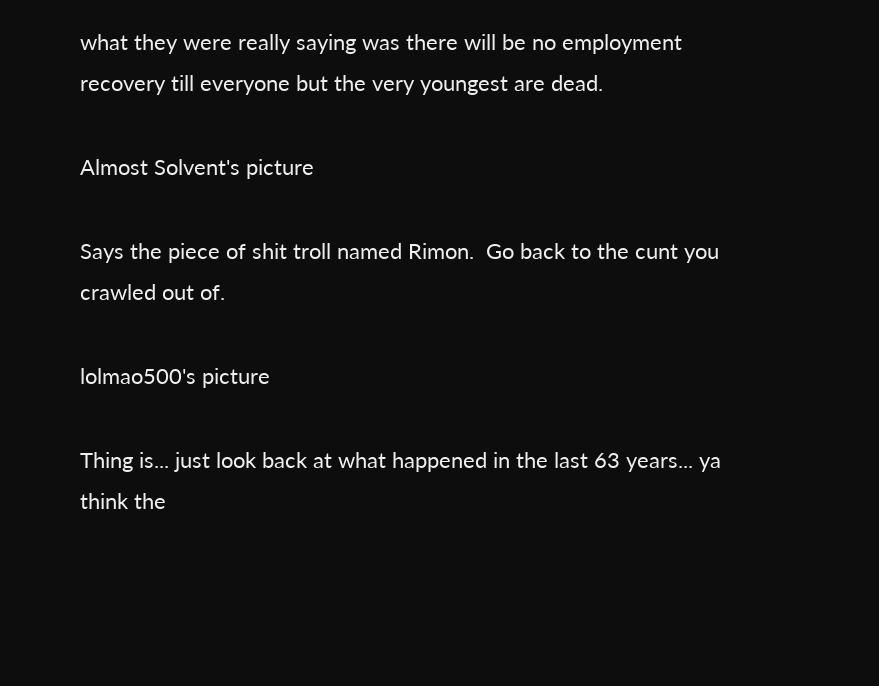what they were really saying was there will be no employment recovery till everyone but the very youngest are dead.

Almost Solvent's picture

Says the piece of shit troll named Rimon.  Go back to the cunt you crawled out of.

lolmao500's picture

Thing is... just look back at what happened in the last 63 years... ya think the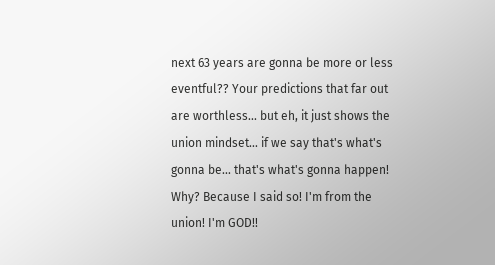next 63 years are gonna be more or less eventful?? Your predictions that far out are worthless... but eh, it just shows the union mindset... if we say that's what's gonna be... that's what's gonna happen! Why? Because I said so! I'm from the union! I'm GOD!!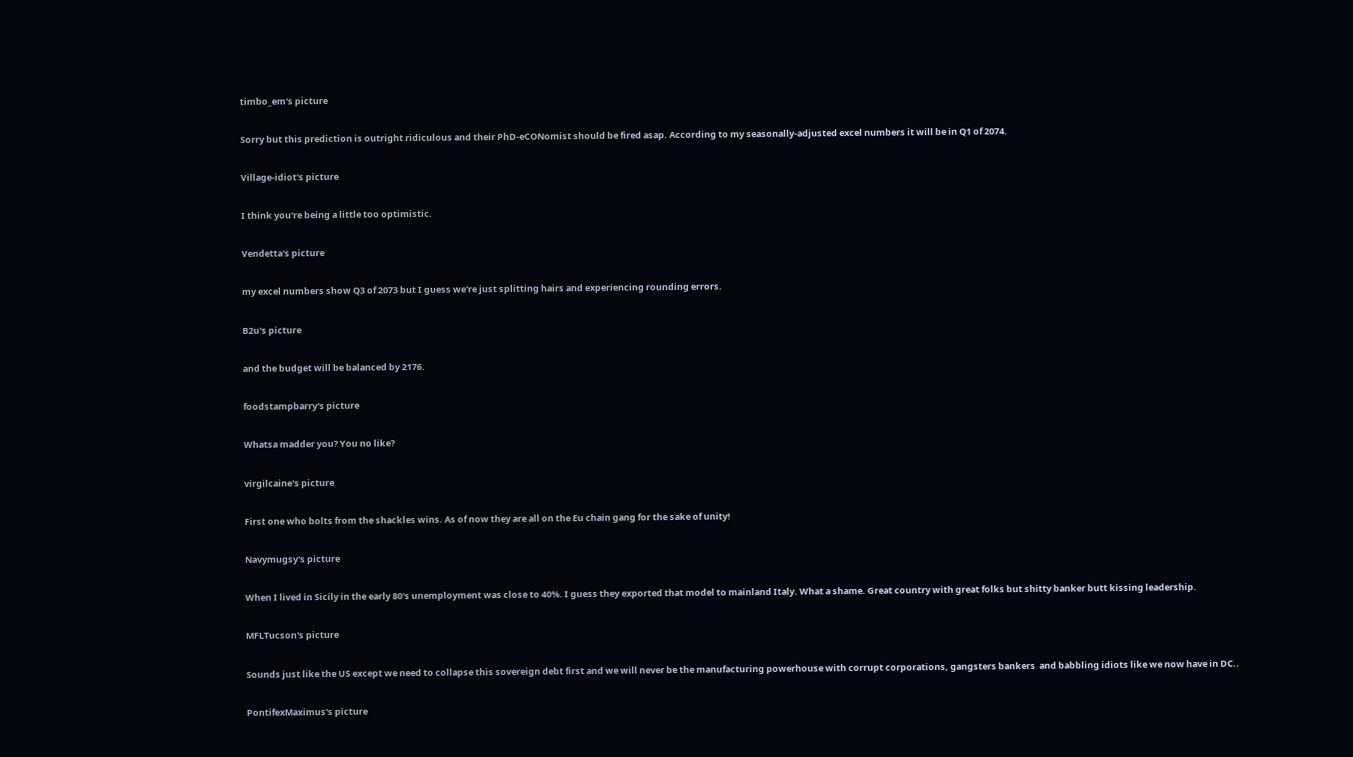timbo_em's picture

Sorry but this prediction is outright ridiculous and their PhD-eCONomist should be fired asap. According to my seasonally-adjusted excel numbers it will be in Q1 of 2074.

Village-idiot's picture

I think you're being a little too optimistic.

Vendetta's picture

my excel numbers show Q3 of 2073 but I guess we're just splitting hairs and experiencing rounding errors.

B2u's picture

and the budget will be balanced by 2176.

foodstampbarry's picture

Whatsa madder you? You no like?

virgilcaine's picture

First one who bolts from the shackles wins. As of now they are all on the Eu chain gang for the sake of unity!

Navymugsy's picture

When I lived in Sicily in the early 80's unemployment was close to 40%. I guess they exported that model to mainland Italy. What a shame. Great country with great folks but shitty banker butt kissing leadership.

MFLTucson's picture

Sounds just like the US except we need to collapse this sovereign debt first and we will never be the manufacturing powerhouse with corrupt corporations, gangsters bankers  and babbling idiots like we now have in DC..

PontifexMaximus's picture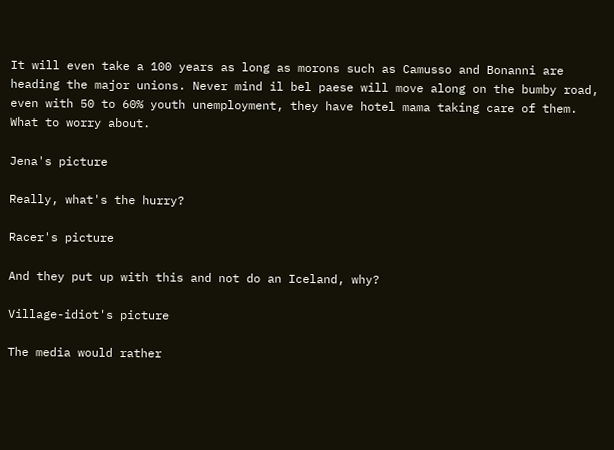It will even take a 100 years as long as morons such as Camusso and Bonanni are heading the major unions. Never mind il bel paese will move along on the bumby road, even with 50 to 60% youth unemployment, they have hotel mama taking care of them. What to worry about.

Jena's picture

Really, what's the hurry?

Racer's picture

And they put up with this and not do an Iceland, why?

Village-idiot's picture

The media would rather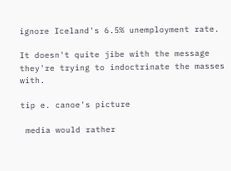ignore Iceland's 6.5% unemployment rate.

It doesn't quite jibe with the message they're trying to indoctrinate the masses with.

tip e. canoe's picture

 media would rather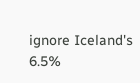ignore Iceland's 6.5%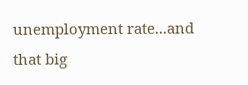unemployment rate...and that big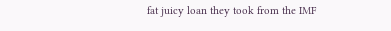fat juicy loan they took from the IMF